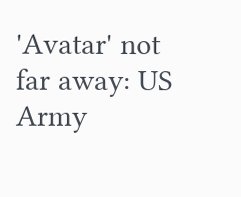'Avatar' not far away: US Army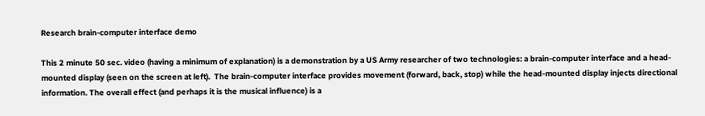Research brain-computer interface demo

This 2 minute 50 sec. video (having a minimum of explanation) is a demonstration by a US Army researcher of two technologies: a brain-computer interface and a head-mounted display (seen on the screen at left).  The brain-computer interface provides movement (forward, back, stop) while the head-mounted display injects directional information. The overall effect (and perhaps it is the musical influence) is a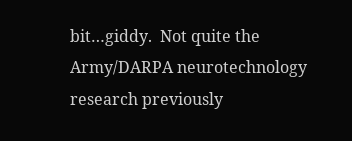bit…giddy.  Not quite the Army/DARPA neurotechnology research previously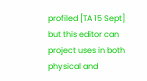profiled [TA 15 Sept] but this editor can project uses in both physical and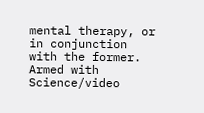mental therapy, or in conjunction with the former.  Armed with Science/video